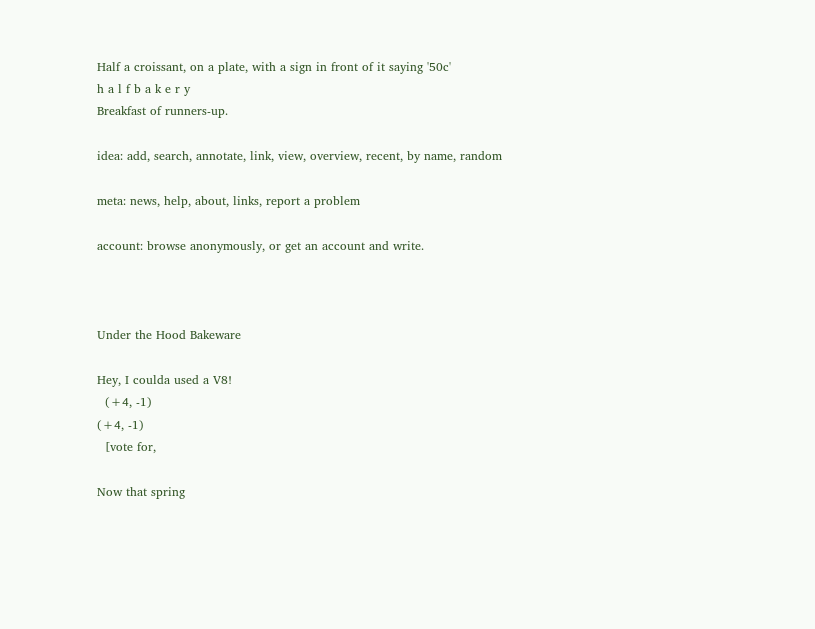Half a croissant, on a plate, with a sign in front of it saying '50c'
h a l f b a k e r y
Breakfast of runners-up.

idea: add, search, annotate, link, view, overview, recent, by name, random

meta: news, help, about, links, report a problem

account: browse anonymously, or get an account and write.



Under the Hood Bakeware

Hey, I coulda used a V8!
  (+4, -1)
(+4, -1)
  [vote for,

Now that spring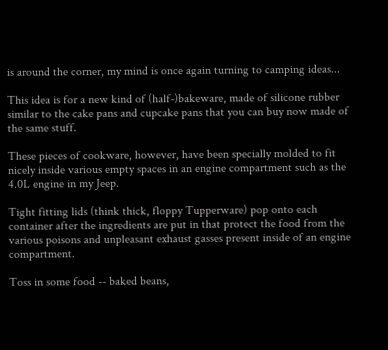is around the corner, my mind is once again turning to camping ideas...

This idea is for a new kind of (half-)bakeware, made of silicone rubber similar to the cake pans and cupcake pans that you can buy now made of the same stuff.

These pieces of cookware, however, have been specially molded to fit nicely inside various empty spaces in an engine compartment such as the 4.0L engine in my Jeep.

Tight fitting lids (think thick, floppy Tupperware) pop onto each container after the ingredients are put in that protect the food from the various poisons and unpleasant exhaust gasses present inside of an engine compartment.

Toss in some food -- baked beans,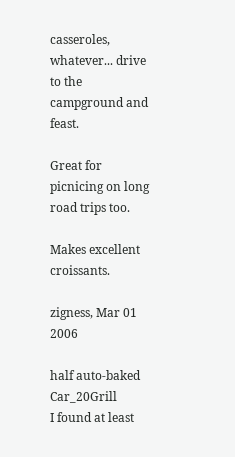casseroles, whatever... drive to the campground and feast.

Great for picnicing on long road trips too.

Makes excellent croissants.

zigness, Mar 01 2006

half auto-baked Car_20Grill
I found at least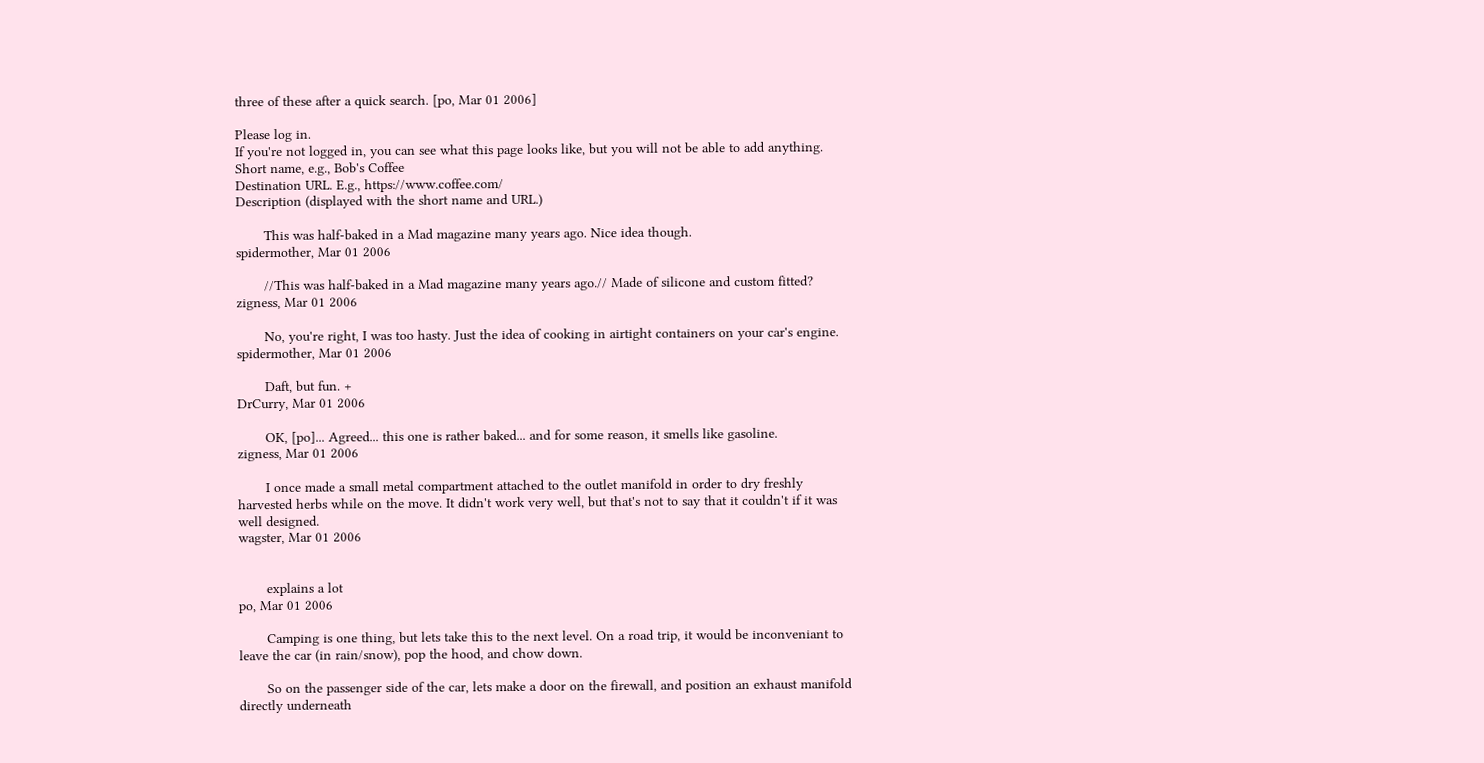three of these after a quick search. [po, Mar 01 2006]

Please log in.
If you're not logged in, you can see what this page looks like, but you will not be able to add anything.
Short name, e.g., Bob's Coffee
Destination URL. E.g., https://www.coffee.com/
Description (displayed with the short name and URL.)

       This was half-baked in a Mad magazine many years ago. Nice idea though.
spidermother, Mar 01 2006

       //This was half-baked in a Mad magazine many years ago.// Made of silicone and custom fitted?
zigness, Mar 01 2006

       No, you're right, I was too hasty. Just the idea of cooking in airtight containers on your car's engine.
spidermother, Mar 01 2006

       Daft, but fun. +
DrCurry, Mar 01 2006

       OK, [po]... Agreed... this one is rather baked... and for some reason, it smells like gasoline.
zigness, Mar 01 2006

       I once made a small metal compartment attached to the outlet manifold in order to dry freshly harvested herbs while on the move. It didn't work very well, but that's not to say that it couldn't if it was well designed.
wagster, Mar 01 2006


       explains a lot
po, Mar 01 2006

       Camping is one thing, but lets take this to the next level. On a road trip, it would be inconveniant to leave the car (in rain/snow), pop the hood, and chow down.

       So on the passenger side of the car, lets make a door on the firewall, and position an exhaust manifold directly underneath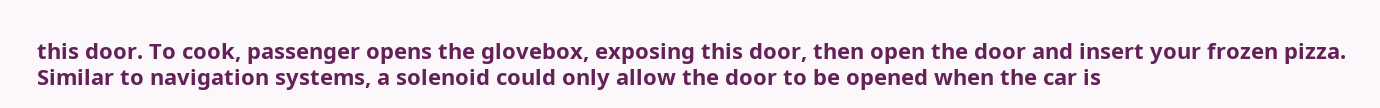this door. To cook, passenger opens the glovebox, exposing this door, then open the door and insert your frozen pizza. Similar to navigation systems, a solenoid could only allow the door to be opened when the car is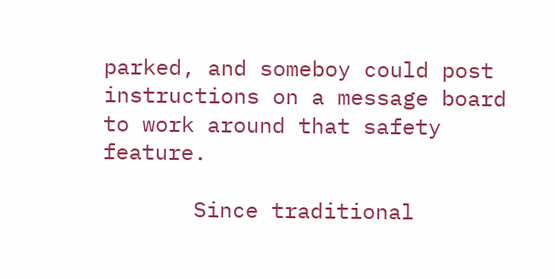parked, and someboy could post instructions on a message board to work around that safety feature.

       Since traditional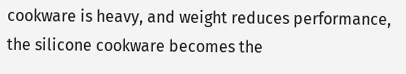cookware is heavy, and weight reduces performance, the silicone cookware becomes the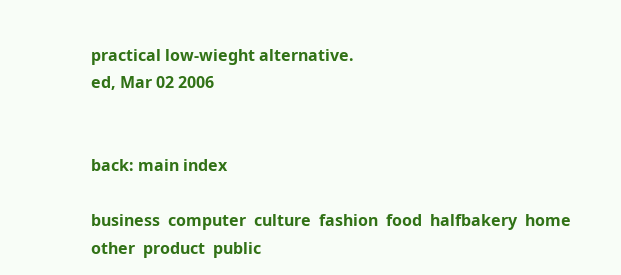practical low-wieght alternative.
ed, Mar 02 2006


back: main index

business  computer  culture  fashion  food  halfbakery  home  other  product  public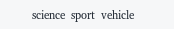science  sport  vehicle